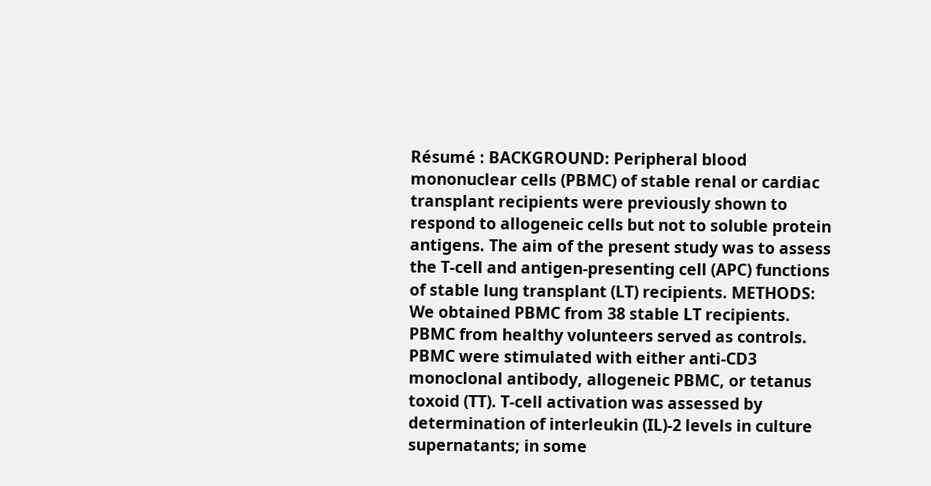Résumé : BACKGROUND: Peripheral blood mononuclear cells (PBMC) of stable renal or cardiac transplant recipients were previously shown to respond to allogeneic cells but not to soluble protein antigens. The aim of the present study was to assess the T-cell and antigen-presenting cell (APC) functions of stable lung transplant (LT) recipients. METHODS: We obtained PBMC from 38 stable LT recipients. PBMC from healthy volunteers served as controls. PBMC were stimulated with either anti-CD3 monoclonal antibody, allogeneic PBMC, or tetanus toxoid (TT). T-cell activation was assessed by determination of interleukin (IL)-2 levels in culture supernatants; in some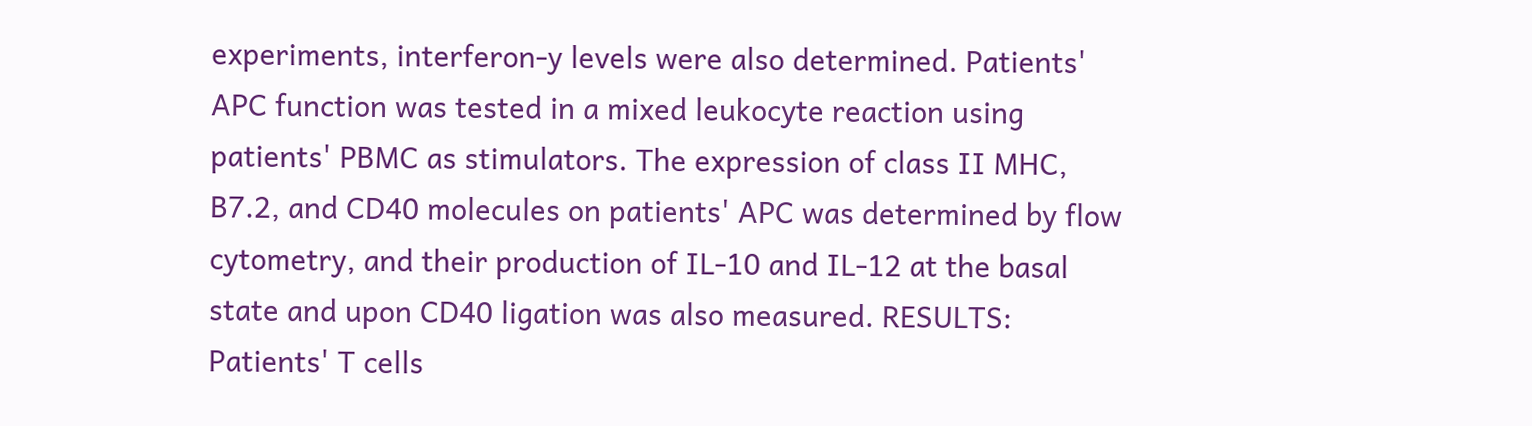experiments, interferon-y levels were also determined. Patients' APC function was tested in a mixed leukocyte reaction using patients' PBMC as stimulators. The expression of class II MHC, B7.2, and CD40 molecules on patients' APC was determined by flow cytometry, and their production of IL-10 and IL-12 at the basal state and upon CD40 ligation was also measured. RESULTS: Patients' T cells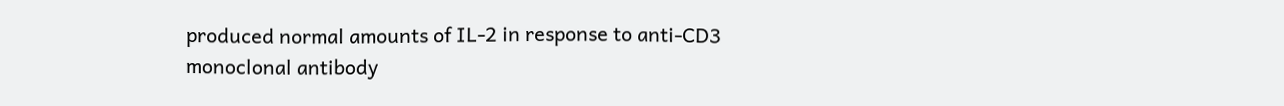produced normal amounts of IL-2 in response to anti-CD3 monoclonal antibody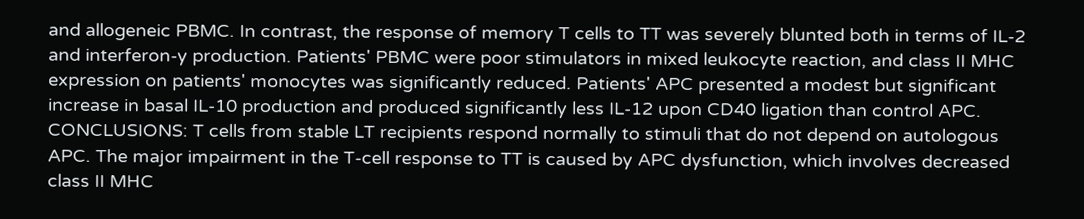and allogeneic PBMC. In contrast, the response of memory T cells to TT was severely blunted both in terms of IL-2 and interferon-y production. Patients' PBMC were poor stimulators in mixed leukocyte reaction, and class II MHC expression on patients' monocytes was significantly reduced. Patients' APC presented a modest but significant increase in basal IL-10 production and produced significantly less IL-12 upon CD40 ligation than control APC. CONCLUSIONS: T cells from stable LT recipients respond normally to stimuli that do not depend on autologous APC. The major impairment in the T-cell response to TT is caused by APC dysfunction, which involves decreased class II MHC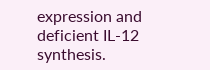expression and deficient IL-12 synthesis.